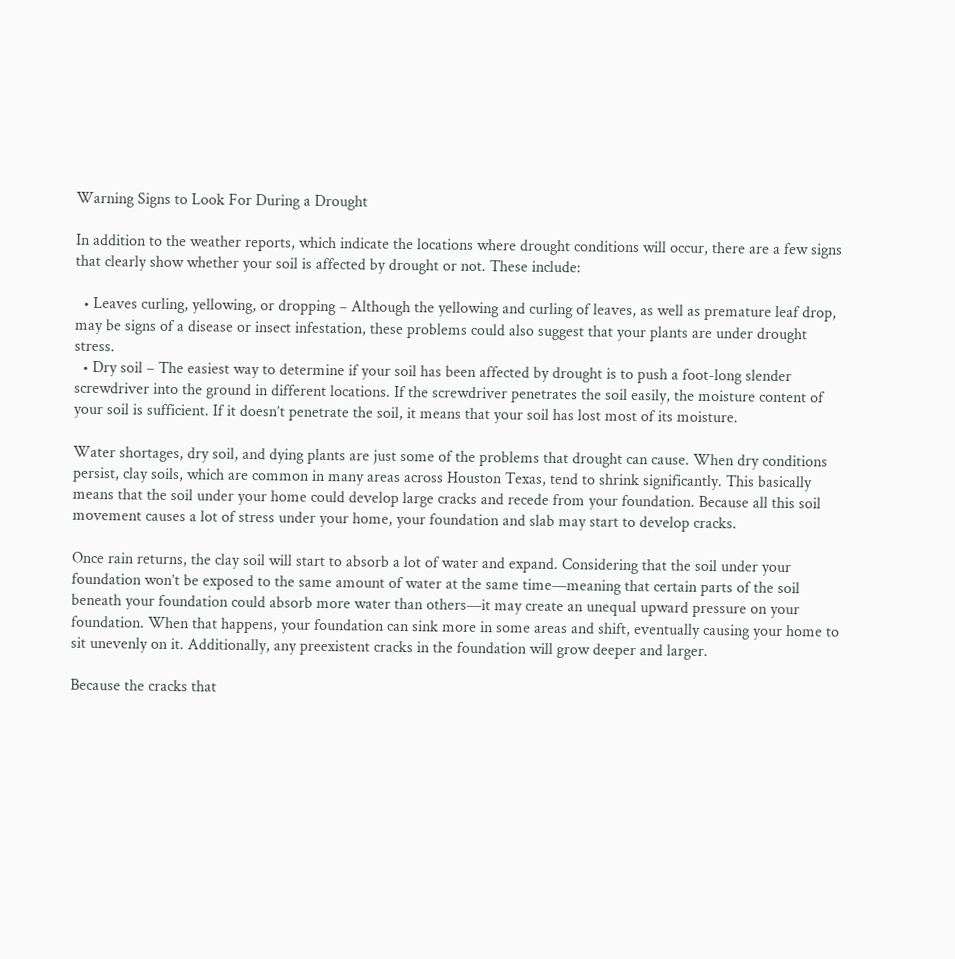Warning Signs to Look For During a Drought

In addition to the weather reports, which indicate the locations where drought conditions will occur, there are a few signs that clearly show whether your soil is affected by drought or not. These include:

  • Leaves curling, yellowing, or dropping – Although the yellowing and curling of leaves, as well as premature leaf drop, may be signs of a disease or insect infestation, these problems could also suggest that your plants are under drought stress.
  • Dry soil – The easiest way to determine if your soil has been affected by drought is to push a foot-long slender screwdriver into the ground in different locations. If the screwdriver penetrates the soil easily, the moisture content of your soil is sufficient. If it doesn’t penetrate the soil, it means that your soil has lost most of its moisture.

Water shortages, dry soil, and dying plants are just some of the problems that drought can cause. When dry conditions persist, clay soils, which are common in many areas across Houston Texas, tend to shrink significantly. This basically means that the soil under your home could develop large cracks and recede from your foundation. Because all this soil movement causes a lot of stress under your home, your foundation and slab may start to develop cracks.

Once rain returns, the clay soil will start to absorb a lot of water and expand. Considering that the soil under your foundation won’t be exposed to the same amount of water at the same time—meaning that certain parts of the soil beneath your foundation could absorb more water than others—it may create an unequal upward pressure on your foundation. When that happens, your foundation can sink more in some areas and shift, eventually causing your home to sit unevenly on it. Additionally, any preexistent cracks in the foundation will grow deeper and larger.

Because the cracks that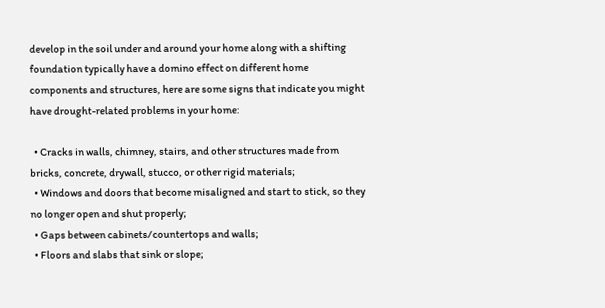develop in the soil under and around your home along with a shifting foundation typically have a domino effect on different home components and structures, here are some signs that indicate you might have drought-related problems in your home:

  • Cracks in walls, chimney, stairs, and other structures made from bricks, concrete, drywall, stucco, or other rigid materials;
  • Windows and doors that become misaligned and start to stick, so they no longer open and shut properly;
  • Gaps between cabinets/countertops and walls;
  • Floors and slabs that sink or slope;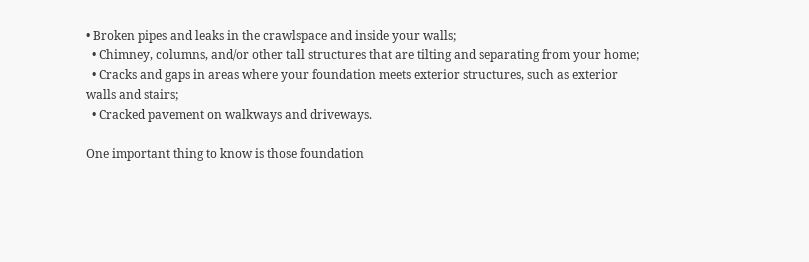• Broken pipes and leaks in the crawlspace and inside your walls;
  • Chimney, columns, and/or other tall structures that are tilting and separating from your home;
  • Cracks and gaps in areas where your foundation meets exterior structures, such as exterior walls and stairs;
  • Cracked pavement on walkways and driveways.

One important thing to know is those foundation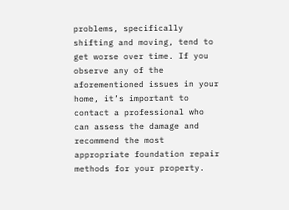problems, specifically shifting and moving, tend to get worse over time. If you observe any of the aforementioned issues in your home, it’s important to contact a professional who can assess the damage and recommend the most appropriate foundation repair methods for your property.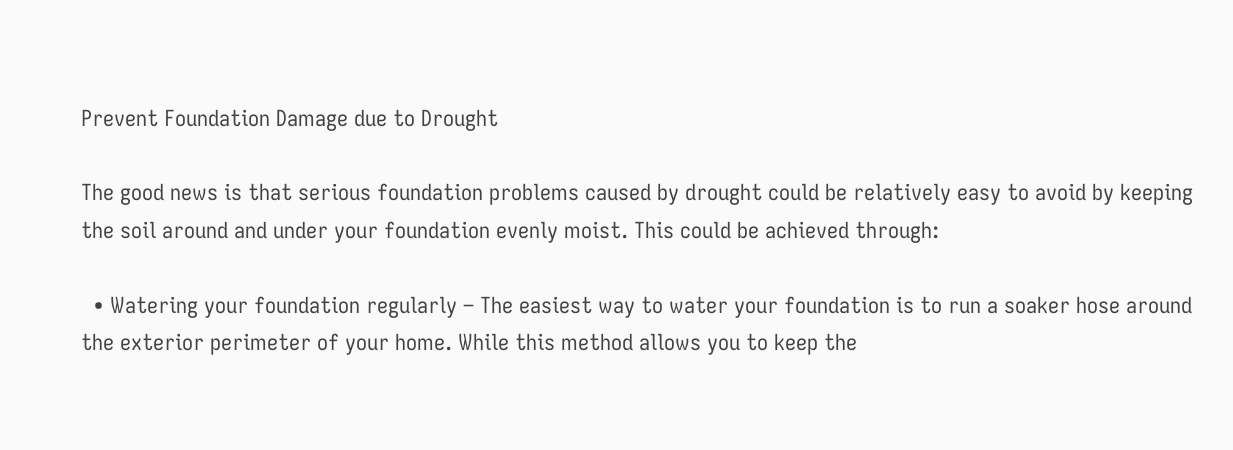Prevent Foundation Damage due to Drought

The good news is that serious foundation problems caused by drought could be relatively easy to avoid by keeping the soil around and under your foundation evenly moist. This could be achieved through:

  • Watering your foundation regularly – The easiest way to water your foundation is to run a soaker hose around the exterior perimeter of your home. While this method allows you to keep the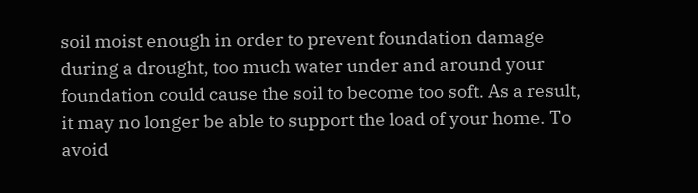soil moist enough in order to prevent foundation damage during a drought, too much water under and around your foundation could cause the soil to become too soft. As a result, it may no longer be able to support the load of your home. To avoid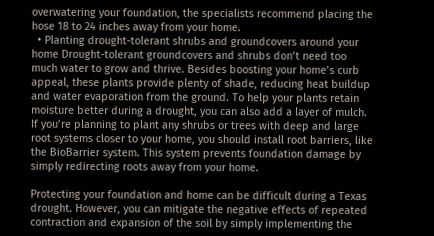overwatering your foundation, the specialists recommend placing the hose 18 to 24 inches away from your home.
  • Planting drought-tolerant shrubs and groundcovers around your home Drought-tolerant groundcovers and shrubs don’t need too much water to grow and thrive. Besides boosting your home’s curb appeal, these plants provide plenty of shade, reducing heat buildup and water evaporation from the ground. To help your plants retain moisture better during a drought, you can also add a layer of mulch. If you’re planning to plant any shrubs or trees with deep and large root systems closer to your home, you should install root barriers, like the BioBarrier system. This system prevents foundation damage by simply redirecting roots away from your home.

Protecting your foundation and home can be difficult during a Texas drought. However, you can mitigate the negative effects of repeated contraction and expansion of the soil by simply implementing the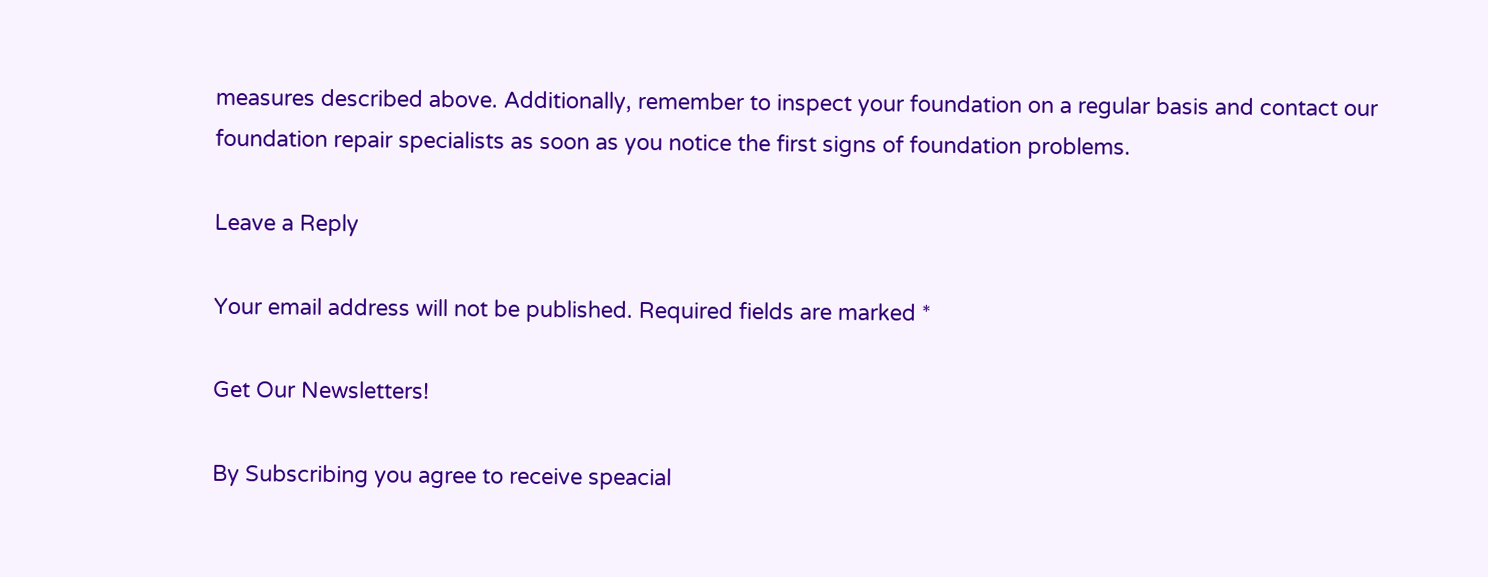measures described above. Additionally, remember to inspect your foundation on a regular basis and contact our foundation repair specialists as soon as you notice the first signs of foundation problems.

Leave a Reply

Your email address will not be published. Required fields are marked *

Get Our Newsletters!

By Subscribing you agree to receive speacial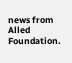news from Alled Foundation.